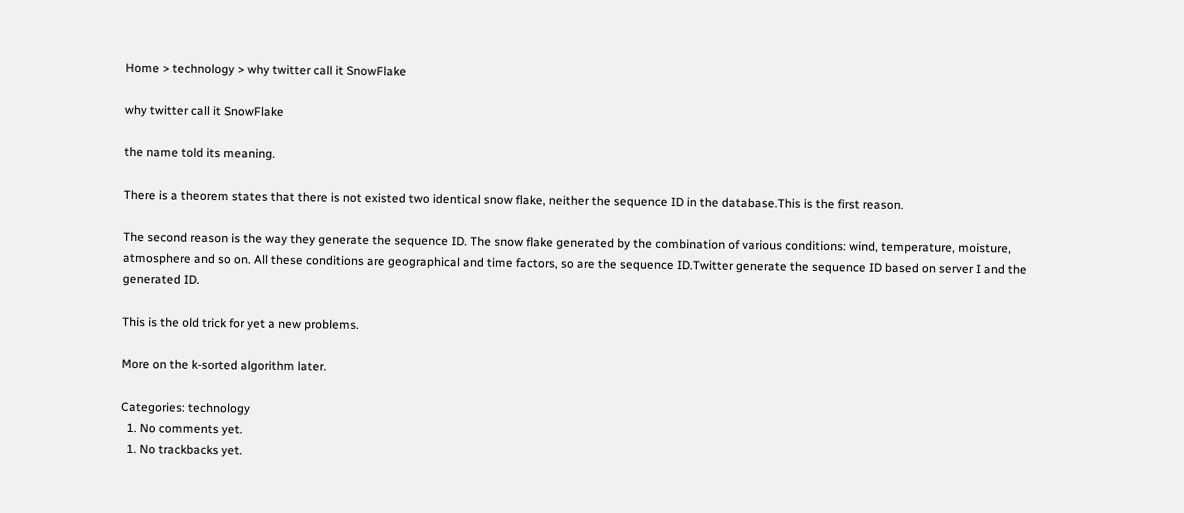Home > technology > why twitter call it SnowFlake

why twitter call it SnowFlake

the name told its meaning.

There is a theorem states that there is not existed two identical snow flake, neither the sequence ID in the database.This is the first reason.

The second reason is the way they generate the sequence ID. The snow flake generated by the combination of various conditions: wind, temperature, moisture, atmosphere and so on. All these conditions are geographical and time factors, so are the sequence ID.Twitter generate the sequence ID based on server I and the generated ID.

This is the old trick for yet a new problems.

More on the k-sorted algorithm later.

Categories: technology
  1. No comments yet.
  1. No trackbacks yet.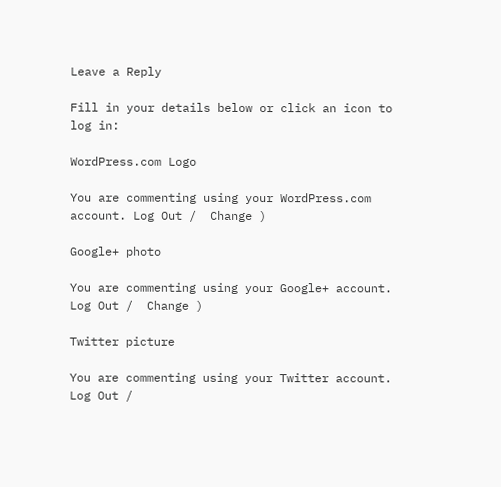Leave a Reply

Fill in your details below or click an icon to log in:

WordPress.com Logo

You are commenting using your WordPress.com account. Log Out /  Change )

Google+ photo

You are commenting using your Google+ account. Log Out /  Change )

Twitter picture

You are commenting using your Twitter account. Log Out /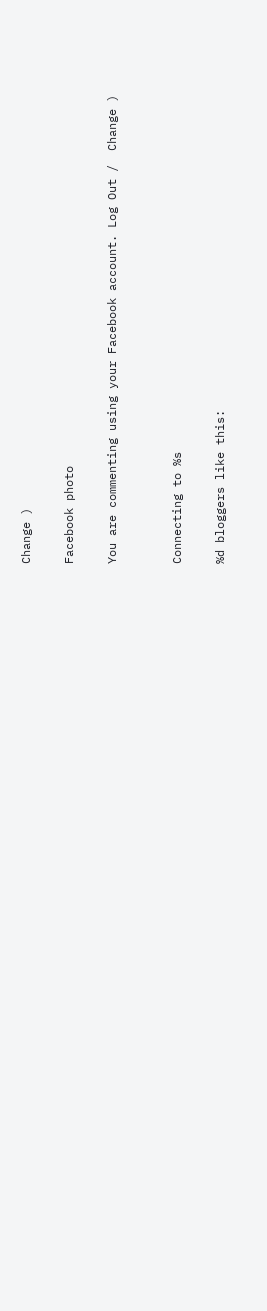Change )

Facebook photo

You are commenting using your Facebook account. Log Out /  Change )


Connecting to %s

%d bloggers like this: